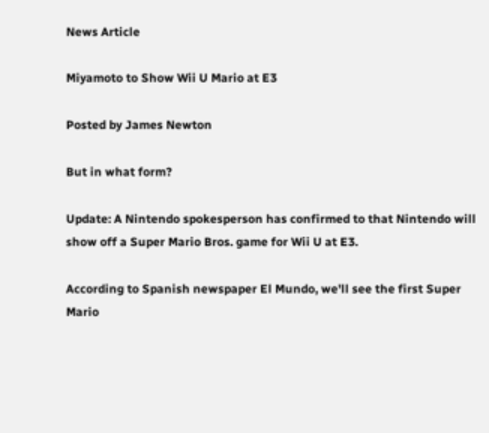News Article

Miyamoto to Show Wii U Mario at E3

Posted by James Newton

But in what form?

Update: A Nintendo spokesperson has confirmed to that Nintendo will show off a Super Mario Bros. game for Wii U at E3.

According to Spanish newspaper El Mundo, we'll see the first Super Mario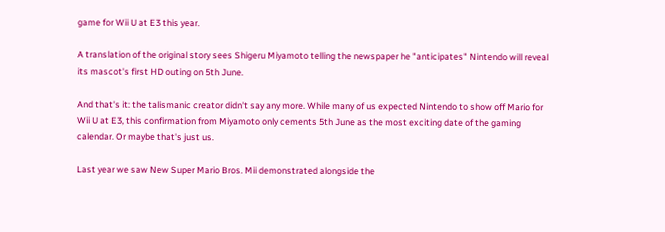game for Wii U at E3 this year.

A translation of the original story sees Shigeru Miyamoto telling the newspaper he "anticipates" Nintendo will reveal its mascot's first HD outing on 5th June.

And that's it: the talismanic creator didn't say any more. While many of us expected Nintendo to show off Mario for Wii U at E3, this confirmation from Miyamoto only cements 5th June as the most exciting date of the gaming calendar. Or maybe that's just us.

Last year we saw New Super Mario Bros. Mii demonstrated alongside the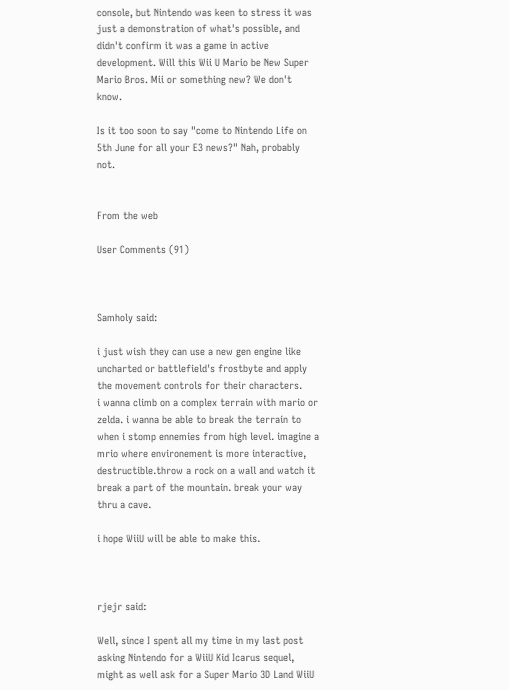console, but Nintendo was keen to stress it was just a demonstration of what's possible, and didn't confirm it was a game in active development. Will this Wii U Mario be New Super Mario Bros. Mii or something new? We don't know.

Is it too soon to say "come to Nintendo Life on 5th June for all your E3 news?" Nah, probably not.


From the web

User Comments (91)



Samholy said:

i just wish they can use a new gen engine like uncharted or battlefield's frostbyte and apply the movement controls for their characters.
i wanna climb on a complex terrain with mario or zelda. i wanna be able to break the terrain to when i stomp ennemies from high level. imagine a mrio where environement is more interactive, destructible.throw a rock on a wall and watch it break a part of the mountain. break your way thru a cave.

i hope WiiU will be able to make this.



rjejr said:

Well, since I spent all my time in my last post asking Nintendo for a WiiU Kid Icarus sequel, might as well ask for a Super Mario 3D Land WiiU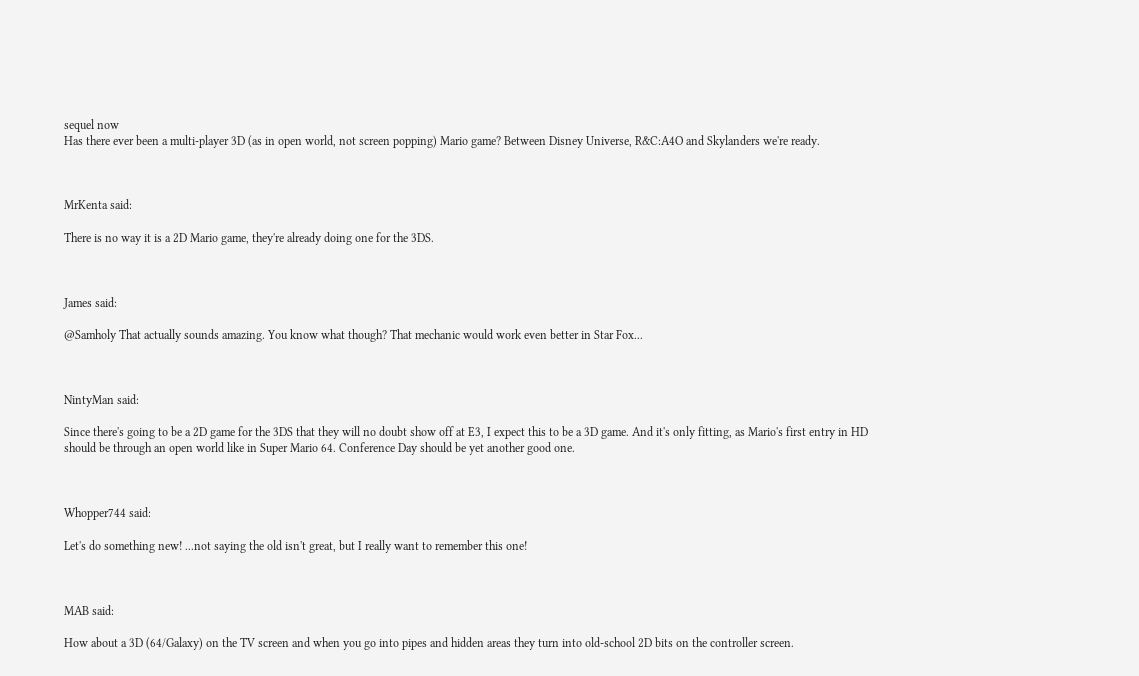sequel now
Has there ever been a multi-player 3D (as in open world, not screen popping) Mario game? Between Disney Universe, R&C:A4O and Skylanders we're ready.



MrKenta said:

There is no way it is a 2D Mario game, they're already doing one for the 3DS.



James said:

@Samholy That actually sounds amazing. You know what though? That mechanic would work even better in Star Fox...



NintyMan said:

Since there's going to be a 2D game for the 3DS that they will no doubt show off at E3, I expect this to be a 3D game. And it's only fitting, as Mario's first entry in HD should be through an open world like in Super Mario 64. Conference Day should be yet another good one.



Whopper744 said:

Let's do something new! ...not saying the old isn't great, but I really want to remember this one!



MAB said:

How about a 3D (64/Galaxy) on the TV screen and when you go into pipes and hidden areas they turn into old-school 2D bits on the controller screen.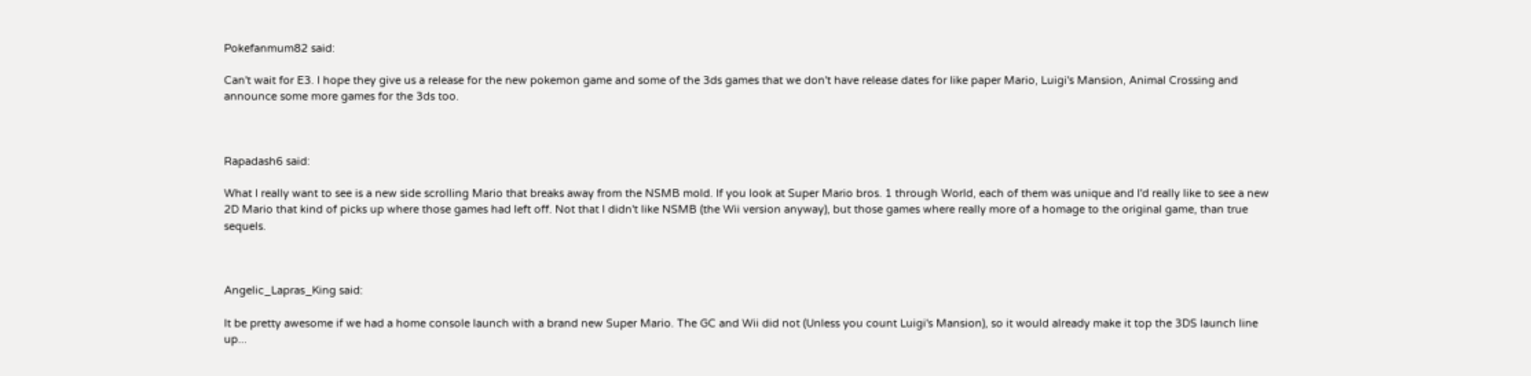Pokefanmum82 said:

Can't wait for E3. I hope they give us a release for the new pokemon game and some of the 3ds games that we don't have release dates for like paper Mario, Luigi's Mansion, Animal Crossing and announce some more games for the 3ds too.



Rapadash6 said:

What I really want to see is a new side scrolling Mario that breaks away from the NSMB mold. If you look at Super Mario bros. 1 through World, each of them was unique and I'd really like to see a new 2D Mario that kind of picks up where those games had left off. Not that I didn't like NSMB (the Wii version anyway), but those games where really more of a homage to the original game, than true sequels.



Angelic_Lapras_King said:

It be pretty awesome if we had a home console launch with a brand new Super Mario. The GC and Wii did not (Unless you count Luigi's Mansion), so it would already make it top the 3DS launch line up...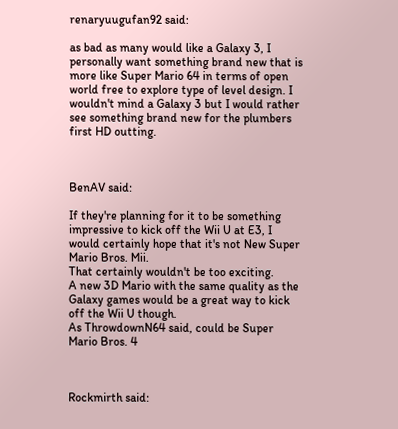renaryuugufan92 said:

as bad as many would like a Galaxy 3, I personally want something brand new that is more like Super Mario 64 in terms of open world free to explore type of level design. I wouldn't mind a Galaxy 3 but I would rather see something brand new for the plumbers first HD outting.



BenAV said:

If they're planning for it to be something impressive to kick off the Wii U at E3, I would certainly hope that it's not New Super Mario Bros. Mii.
That certainly wouldn't be too exciting.
A new 3D Mario with the same quality as the Galaxy games would be a great way to kick off the Wii U though.
As ThrowdownN64 said, could be Super Mario Bros. 4



Rockmirth said: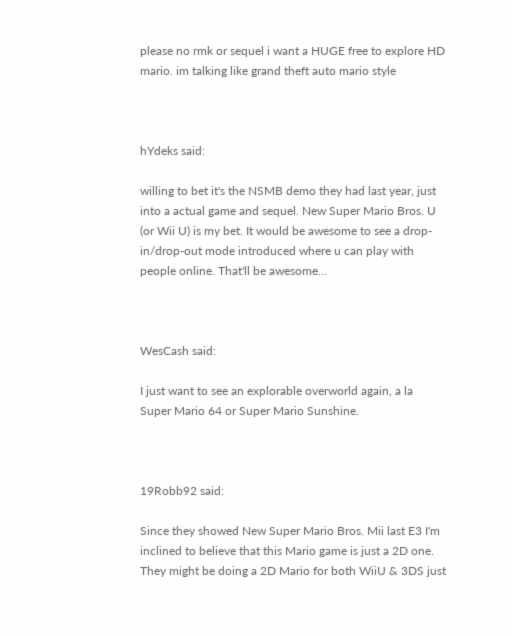please no rmk or sequel i want a HUGE free to explore HD mario. im talking like grand theft auto mario style



hYdeks said:

willing to bet it's the NSMB demo they had last year, just into a actual game and sequel. New Super Mario Bros. U (or Wii U) is my bet. It would be awesome to see a drop-in/drop-out mode introduced where u can play with people online. That'll be awesome...



WesCash said:

I just want to see an explorable overworld again, a la Super Mario 64 or Super Mario Sunshine.



19Robb92 said:

Since they showed New Super Mario Bros. Mii last E3 I'm inclined to believe that this Mario game is just a 2D one. They might be doing a 2D Mario for both WiiU & 3DS just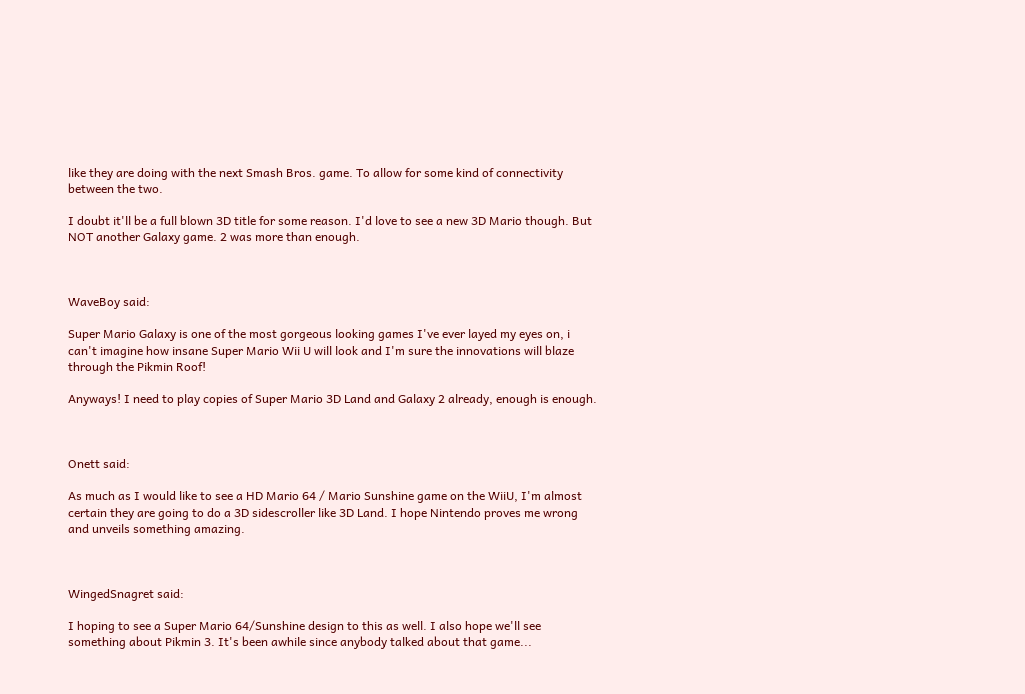like they are doing with the next Smash Bros. game. To allow for some kind of connectivity between the two.

I doubt it'll be a full blown 3D title for some reason. I'd love to see a new 3D Mario though. But NOT another Galaxy game. 2 was more than enough.



WaveBoy said:

Super Mario Galaxy is one of the most gorgeous looking games I've ever layed my eyes on, i can't imagine how insane Super Mario Wii U will look and I'm sure the innovations will blaze through the Pikmin Roof!

Anyways! I need to play copies of Super Mario 3D Land and Galaxy 2 already, enough is enough.



Onett said:

As much as I would like to see a HD Mario 64 / Mario Sunshine game on the WiiU, I'm almost certain they are going to do a 3D sidescroller like 3D Land. I hope Nintendo proves me wrong and unveils something amazing.



WingedSnagret said:

I hoping to see a Super Mario 64/Sunshine design to this as well. I also hope we'll see something about Pikmin 3. It's been awhile since anybody talked about that game...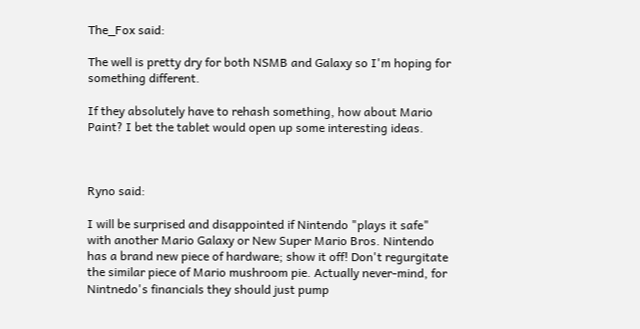The_Fox said:

The well is pretty dry for both NSMB and Galaxy so I'm hoping for something different.

If they absolutely have to rehash something, how about Mario Paint? I bet the tablet would open up some interesting ideas.



Ryno said:

I will be surprised and disappointed if Nintendo "plays it safe" with another Mario Galaxy or New Super Mario Bros. Nintendo has a brand new piece of hardware; show it off! Don't regurgitate the similar piece of Mario mushroom pie. Actually never-mind, for Nintnedo's financials they should just pump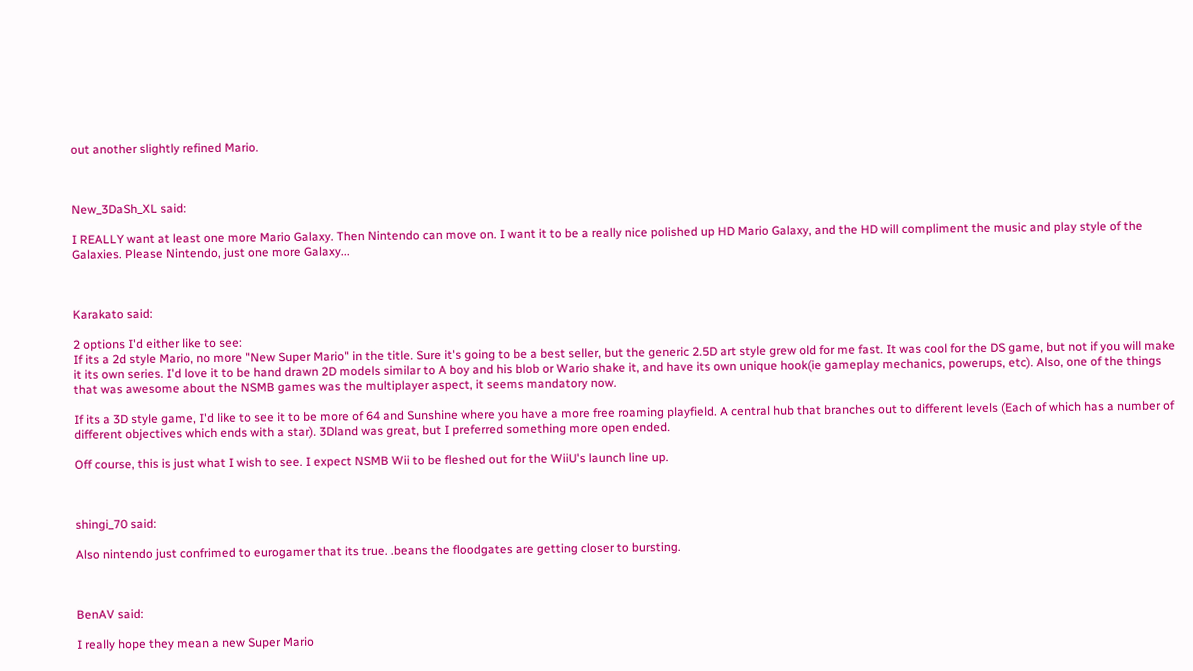out another slightly refined Mario.



New_3DaSh_XL said:

I REALLY want at least one more Mario Galaxy. Then Nintendo can move on. I want it to be a really nice polished up HD Mario Galaxy, and the HD will compliment the music and play style of the Galaxies. Please Nintendo, just one more Galaxy...



Karakato said:

2 options I'd either like to see:
If its a 2d style Mario, no more "New Super Mario" in the title. Sure it's going to be a best seller, but the generic 2.5D art style grew old for me fast. It was cool for the DS game, but not if you will make it its own series. I'd love it to be hand drawn 2D models similar to A boy and his blob or Wario shake it, and have its own unique hook(ie gameplay mechanics, powerups, etc). Also, one of the things that was awesome about the NSMB games was the multiplayer aspect, it seems mandatory now.

If its a 3D style game, I'd like to see it to be more of 64 and Sunshine where you have a more free roaming playfield. A central hub that branches out to different levels (Each of which has a number of different objectives which ends with a star). 3Dland was great, but I preferred something more open ended.

Off course, this is just what I wish to see. I expect NSMB Wii to be fleshed out for the WiiU's launch line up.



shingi_70 said:

Also nintendo just confrimed to eurogamer that its true. .beans the floodgates are getting closer to bursting.



BenAV said:

I really hope they mean a new Super Mario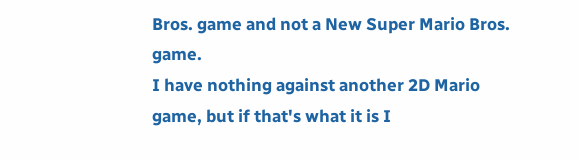Bros. game and not a New Super Mario Bros. game.
I have nothing against another 2D Mario game, but if that's what it is I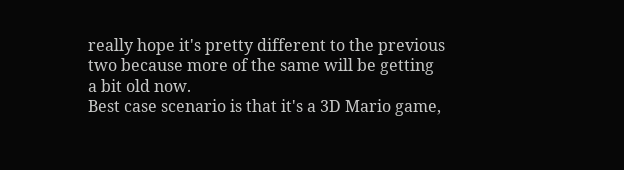really hope it's pretty different to the previous two because more of the same will be getting a bit old now.
Best case scenario is that it's a 3D Mario game,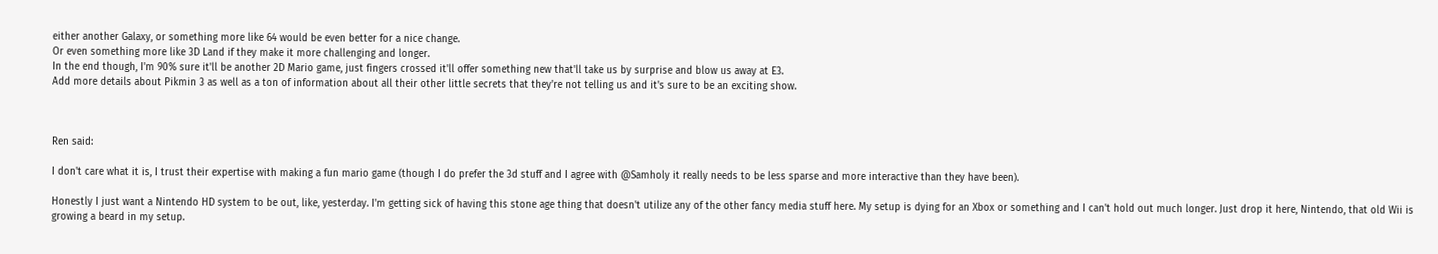either another Galaxy, or something more like 64 would be even better for a nice change.
Or even something more like 3D Land if they make it more challenging and longer.
In the end though, I'm 90% sure it'll be another 2D Mario game, just fingers crossed it'll offer something new that'll take us by surprise and blow us away at E3.
Add more details about Pikmin 3 as well as a ton of information about all their other little secrets that they're not telling us and it's sure to be an exciting show.



Ren said:

I don't care what it is, I trust their expertise with making a fun mario game (though I do prefer the 3d stuff and I agree with @Samholy it really needs to be less sparse and more interactive than they have been).

Honestly I just want a Nintendo HD system to be out, like, yesterday. I'm getting sick of having this stone age thing that doesn't utilize any of the other fancy media stuff here. My setup is dying for an Xbox or something and I can't hold out much longer. Just drop it here, Nintendo, that old Wii is growing a beard in my setup.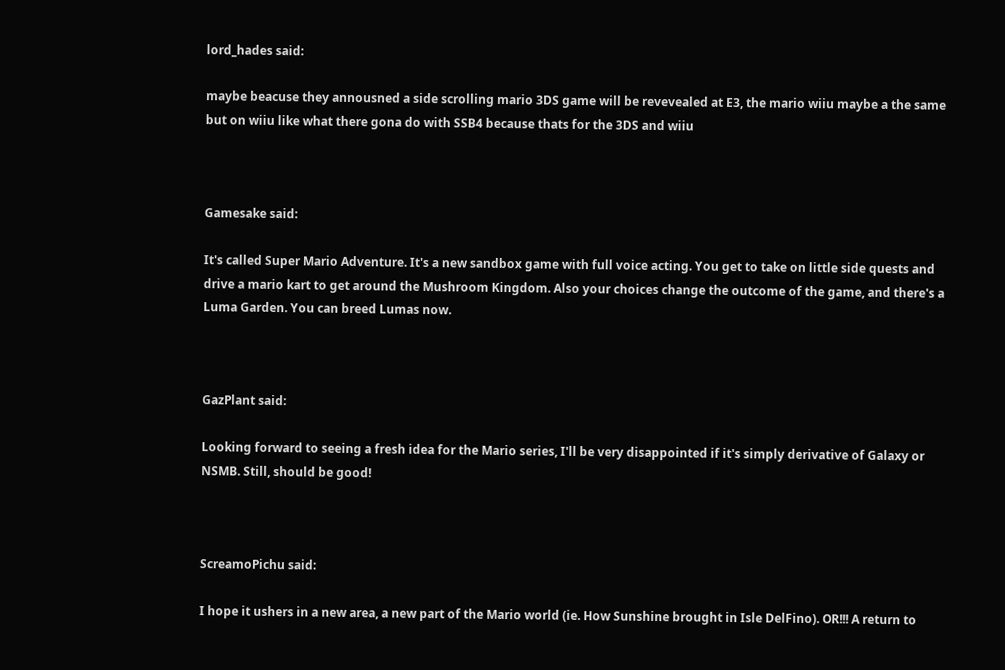lord_hades said:

maybe beacuse they annousned a side scrolling mario 3DS game will be revevealed at E3, the mario wiiu maybe a the same but on wiiu like what there gona do with SSB4 because thats for the 3DS and wiiu



Gamesake said:

It's called Super Mario Adventure. It's a new sandbox game with full voice acting. You get to take on little side quests and drive a mario kart to get around the Mushroom Kingdom. Also your choices change the outcome of the game, and there's a Luma Garden. You can breed Lumas now.



GazPlant said:

Looking forward to seeing a fresh idea for the Mario series, I'll be very disappointed if it's simply derivative of Galaxy or NSMB. Still, should be good!



ScreamoPichu said:

I hope it ushers in a new area, a new part of the Mario world (ie. How Sunshine brought in Isle DelFino). OR!!! A return to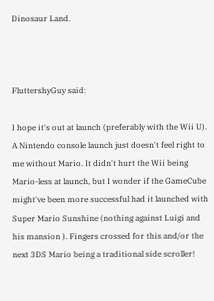Dinosaur Land.



FluttershyGuy said:

I hope it's out at launch (preferably with the Wii U). A Nintendo console launch just doesn't feel right to me without Mario. It didn't hurt the Wii being Mario-less at launch, but I wonder if the GameCube might've been more successful had it launched with Super Mario Sunshine (nothing against Luigi and his mansion ). Fingers crossed for this and/or the next 3DS Mario being a traditional side scroller!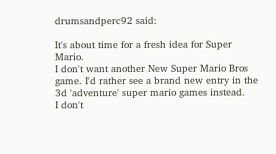drumsandperc92 said:

It's about time for a fresh idea for Super Mario.
I don't want another New Super Mario Bros game. I'd rather see a brand new entry in the 3d 'adventure' super mario games instead.
I don't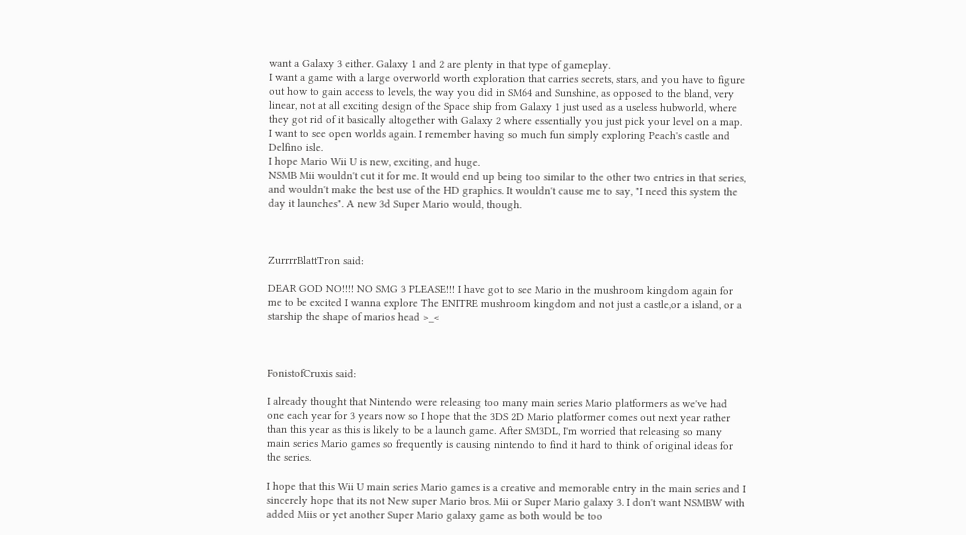want a Galaxy 3 either. Galaxy 1 and 2 are plenty in that type of gameplay.
I want a game with a large overworld worth exploration that carries secrets, stars, and you have to figure out how to gain access to levels, the way you did in SM64 and Sunshine, as opposed to the bland, very linear, not at all exciting design of the Space ship from Galaxy 1 just used as a useless hubworld, where they got rid of it basically altogether with Galaxy 2 where essentially you just pick your level on a map.
I want to see open worlds again. I remember having so much fun simply exploring Peach's castle and Delfino isle.
I hope Mario Wii U is new, exciting, and huge.
NSMB Mii wouldn't cut it for me. It would end up being too similar to the other two entries in that series, and wouldn't make the best use of the HD graphics. It wouldn't cause me to say, "I need this system the day it launches". A new 3d Super Mario would, though.



ZurrrrBlattTron said:

DEAR GOD NO!!!! NO SMG 3 PLEASE!!! I have got to see Mario in the mushroom kingdom again for me to be excited I wanna explore The ENITRE mushroom kingdom and not just a castle,or a island, or a starship the shape of marios head >_<



FonistofCruxis said:

I already thought that Nintendo were releasing too many main series Mario platformers as we've had one each year for 3 years now so I hope that the 3DS 2D Mario platformer comes out next year rather than this year as this is likely to be a launch game. After SM3DL, I'm worried that releasing so many main series Mario games so frequently is causing nintendo to find it hard to think of original ideas for the series.

I hope that this Wii U main series Mario games is a creative and memorable entry in the main series and I sincerely hope that its not New super Mario bros. Mii or Super Mario galaxy 3. I don't want NSMBW with added Miis or yet another Super Mario galaxy game as both would be too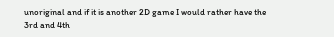unoriginal and if it is another 2D game I would rather have the 3rd and 4th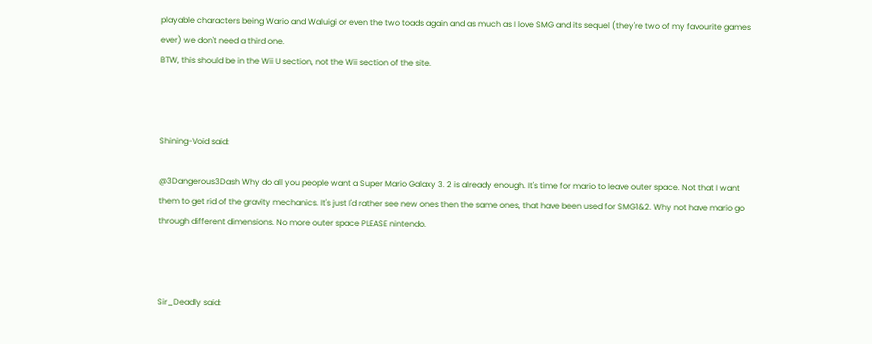playable characters being Wario and Waluigi or even the two toads again and as much as I love SMG and its sequel (they're two of my favourite games ever) we don't need a third one.
BTW, this should be in the Wii U section, not the Wii section of the site.



Shining-Void said:

@3Dangerous3Dash Why do all you people want a Super Mario Galaxy 3. 2 is already enough. It's time for mario to leave outer space. Not that I want them to get rid of the gravity mechanics. It's just I'd rather see new ones then the same ones, that have been used for SMG1&2. Why not have mario go through different dimensions. No more outer space PLEASE nintendo.



Sir_Deadly said: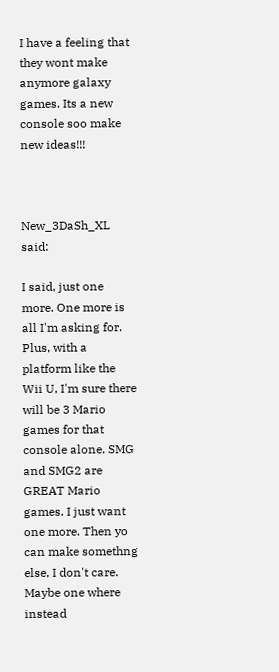I have a feeling that they wont make anymore galaxy games. Its a new console soo make new ideas!!!



New_3DaSh_XL said:

I said, just one more. One more is all I'm asking for. Plus, with a platform like the Wii U, I'm sure there will be 3 Mario games for that console alone. SMG and SMG2 are GREAT Mario games. I just want one more. Then yo can make somethng else, I don't care. Maybe one where instead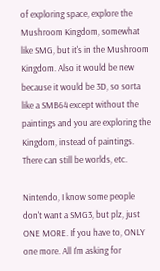of exploring space, explore the Mushroom Kingdom, somewhat like SMG, but it's in the Mushroom Kingdom. Also it would be new because it would be 3D, so sorta like a SMB64 except without the paintings and you are exploring the Kingdom, instead of paintings. There can still be worlds, etc.

Nintendo, I know some people don't want a SMG3, but plz, just ONE MORE. If you have to, ONLY one more. All I'm asking for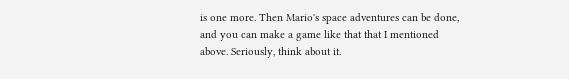is one more. Then Mario's space adventures can be done, and you can make a game like that that I mentioned above. Seriously, think about it.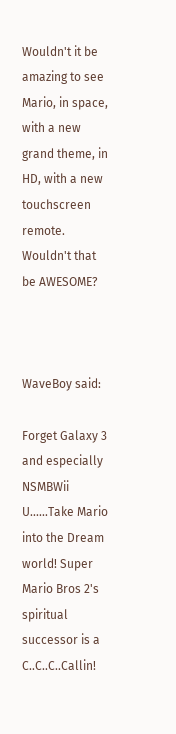Wouldn't it be amazing to see Mario, in space, with a new grand theme, in HD, with a new touchscreen remote. Wouldn't that be AWESOME?



WaveBoy said:

Forget Galaxy 3 and especially NSMBWii U......Take Mario into the Dream world! Super Mario Bros 2's spiritual successor is a C..C..C..Callin!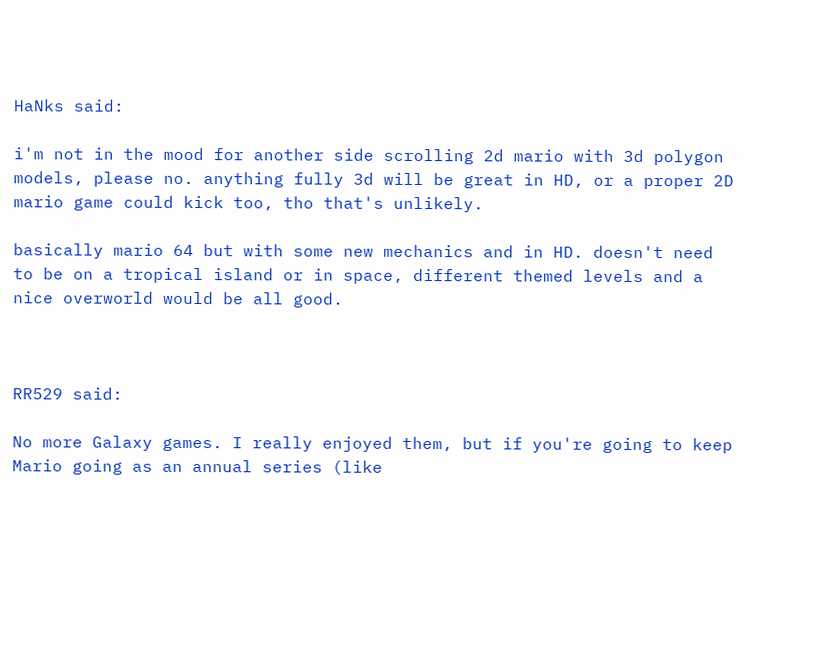HaNks said:

i'm not in the mood for another side scrolling 2d mario with 3d polygon models, please no. anything fully 3d will be great in HD, or a proper 2D mario game could kick too, tho that's unlikely.

basically mario 64 but with some new mechanics and in HD. doesn't need to be on a tropical island or in space, different themed levels and a nice overworld would be all good.



RR529 said:

No more Galaxy games. I really enjoyed them, but if you're going to keep Mario going as an annual series (like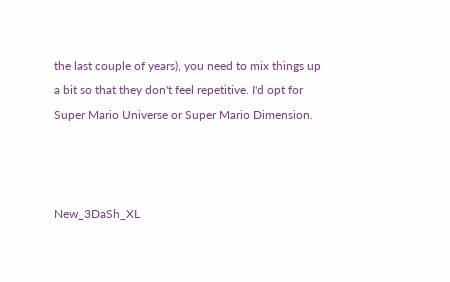the last couple of years), you need to mix things up a bit so that they don't feel repetitive. I'd opt for Super Mario Universe or Super Mario Dimension.



New_3DaSh_XL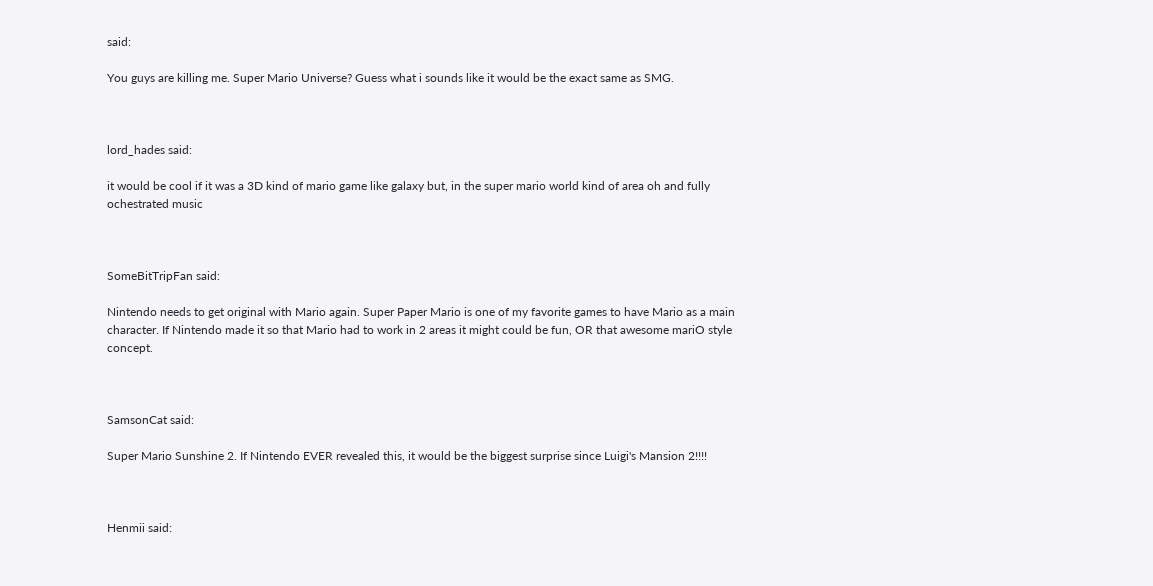said:

You guys are killing me. Super Mario Universe? Guess what i sounds like it would be the exact same as SMG.



lord_hades said:

it would be cool if it was a 3D kind of mario game like galaxy but, in the super mario world kind of area oh and fully ochestrated music



SomeBitTripFan said:

Nintendo needs to get original with Mario again. Super Paper Mario is one of my favorite games to have Mario as a main character. If Nintendo made it so that Mario had to work in 2 areas it might could be fun, OR that awesome mariO style concept.



SamsonCat said:

Super Mario Sunshine 2. If Nintendo EVER revealed this, it would be the biggest surprise since Luigi's Mansion 2!!!!



Henmii said: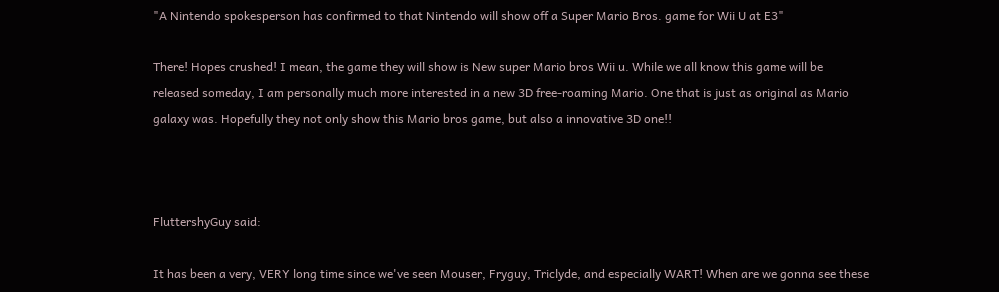"A Nintendo spokesperson has confirmed to that Nintendo will show off a Super Mario Bros. game for Wii U at E3"

There! Hopes crushed! I mean, the game they will show is New super Mario bros Wii u. While we all know this game will be released someday, I am personally much more interested in a new 3D free-roaming Mario. One that is just as original as Mario galaxy was. Hopefully they not only show this Mario bros game, but also a innovative 3D one!!



FluttershyGuy said:

It has been a very, VERY long time since we've seen Mouser, Fryguy, Triclyde, and especially WART! When are we gonna see these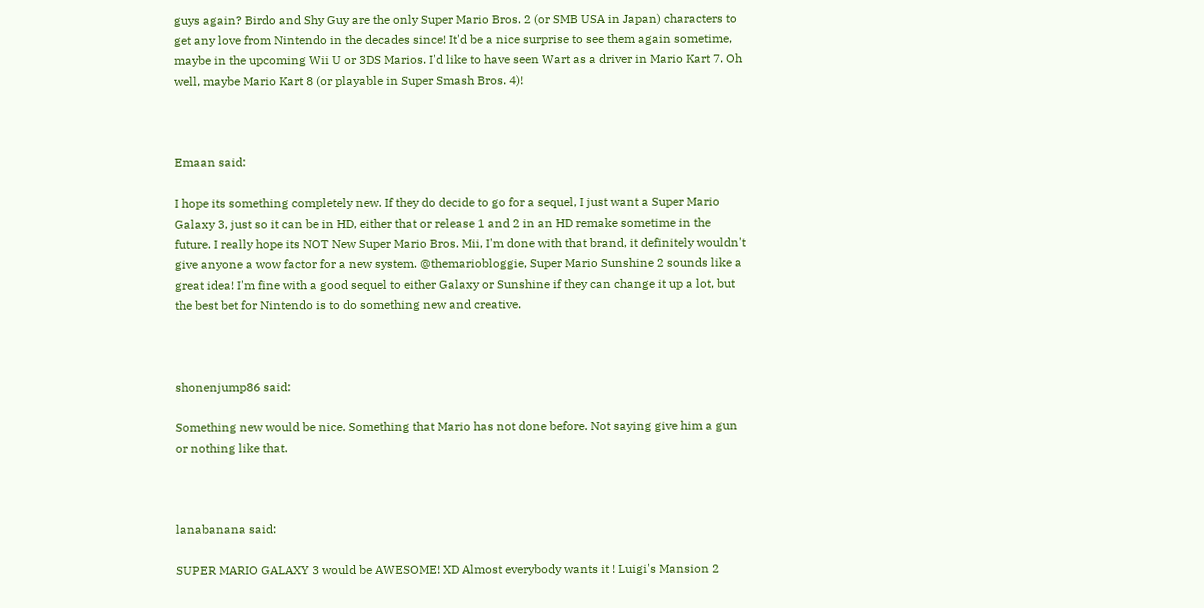guys again? Birdo and Shy Guy are the only Super Mario Bros. 2 (or SMB USA in Japan) characters to get any love from Nintendo in the decades since! It'd be a nice surprise to see them again sometime, maybe in the upcoming Wii U or 3DS Marios. I'd like to have seen Wart as a driver in Mario Kart 7. Oh well, maybe Mario Kart 8 (or playable in Super Smash Bros. 4)!



Emaan said:

I hope its something completely new. If they do decide to go for a sequel, I just want a Super Mario Galaxy 3, just so it can be in HD, either that or release 1 and 2 in an HD remake sometime in the future. I really hope its NOT New Super Mario Bros. Mii, I'm done with that brand, it definitely wouldn't give anyone a wow factor for a new system. @themariobloggie, Super Mario Sunshine 2 sounds like a great idea! I'm fine with a good sequel to either Galaxy or Sunshine if they can change it up a lot, but the best bet for Nintendo is to do something new and creative.



shonenjump86 said:

Something new would be nice. Something that Mario has not done before. Not saying give him a gun or nothing like that.



lanabanana said:

SUPER MARIO GALAXY 3 would be AWESOME! XD Almost everybody wants it ! Luigi's Mansion 2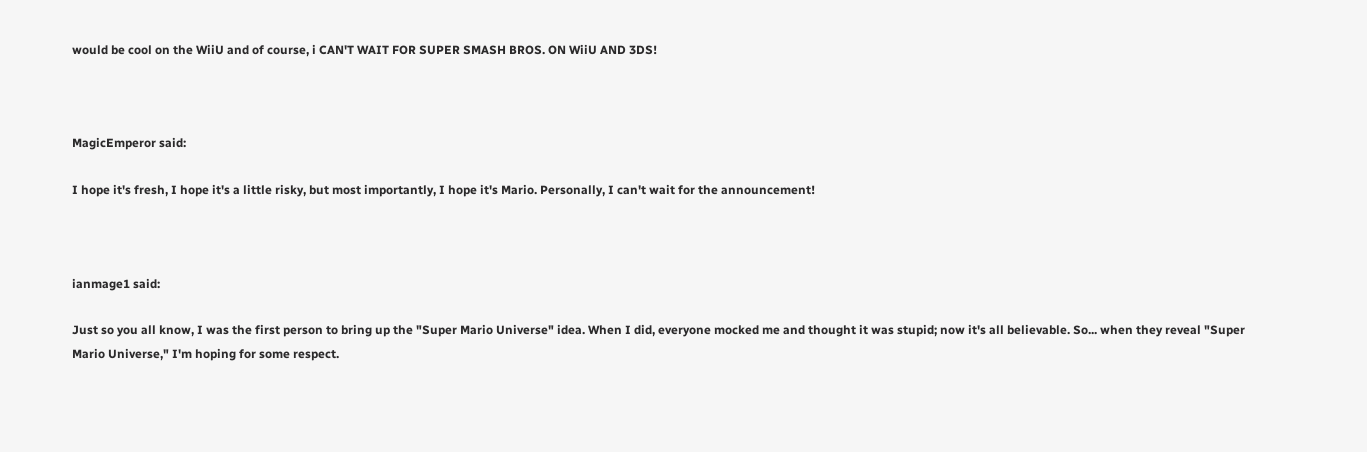would be cool on the WiiU and of course, i CAN'T WAIT FOR SUPER SMASH BROS. ON WiiU AND 3DS!



MagicEmperor said:

I hope it's fresh, I hope it's a little risky, but most importantly, I hope it's Mario. Personally, I can't wait for the announcement!



ianmage1 said:

Just so you all know, I was the first person to bring up the "Super Mario Universe" idea. When I did, everyone mocked me and thought it was stupid; now it's all believable. So... when they reveal "Super Mario Universe," I'm hoping for some respect.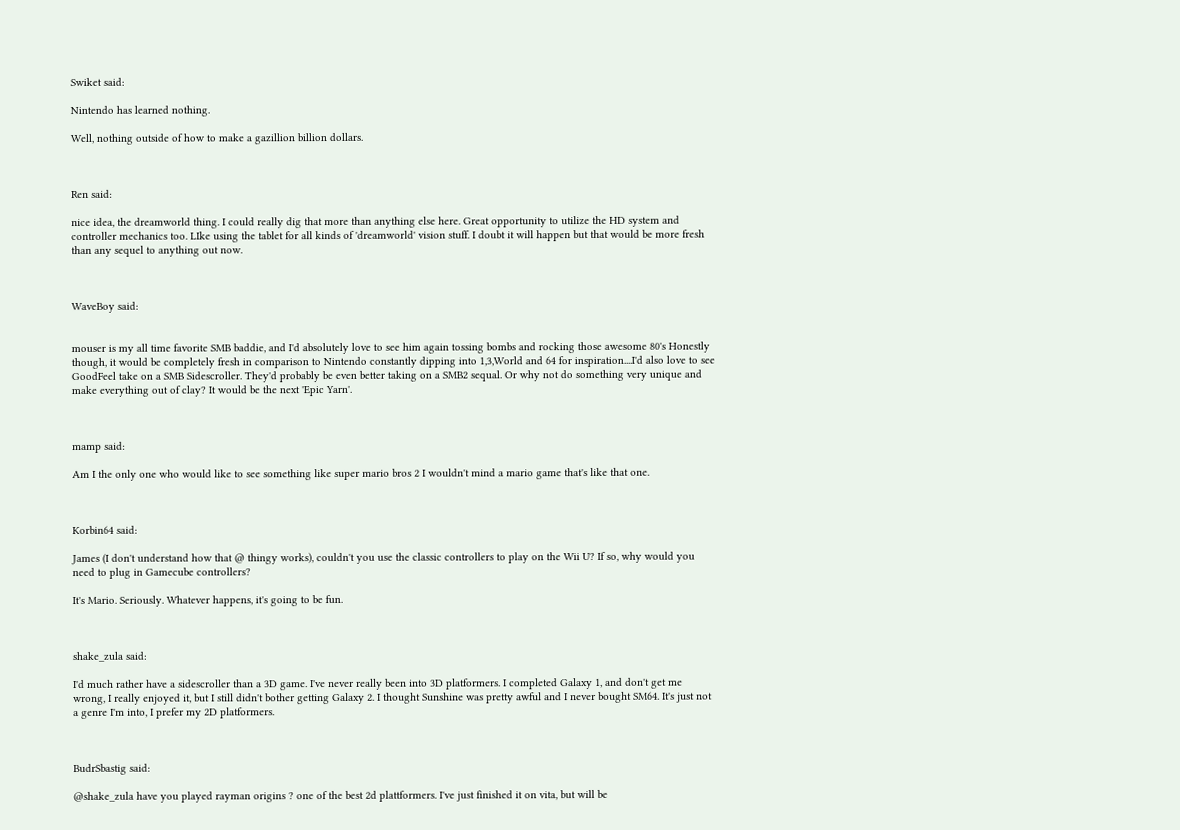Swiket said:

Nintendo has learned nothing.

Well, nothing outside of how to make a gazillion billion dollars.



Ren said:

nice idea, the dreamworld thing. I could really dig that more than anything else here. Great opportunity to utilize the HD system and controller mechanics too. LIke using the tablet for all kinds of 'dreamworld' vision stuff. I doubt it will happen but that would be more fresh than any sequel to anything out now.



WaveBoy said:


mouser is my all time favorite SMB baddie, and I'd absolutely love to see him again tossing bombs and rocking those awesome 80's Honestly though, it would be completely fresh in comparison to Nintendo constantly dipping into 1,3,World and 64 for inspiration....I'd also love to see GoodFeel take on a SMB Sidescroller. They'd probably be even better taking on a SMB2 sequal. Or why not do something very unique and make everything out of clay? It would be the next 'Epic Yarn'.



mamp said:

Am I the only one who would like to see something like super mario bros 2 I wouldn't mind a mario game that's like that one.



Korbin64 said:

James (I don't understand how that @ thingy works), couldn't you use the classic controllers to play on the Wii U? If so, why would you need to plug in Gamecube controllers?

It's Mario. Seriously. Whatever happens, it's going to be fun.



shake_zula said:

I'd much rather have a sidescroller than a 3D game. I've never really been into 3D platformers. I completed Galaxy 1, and don't get me wrong, I really enjoyed it, but I still didn't bother getting Galaxy 2. I thought Sunshine was pretty awful and I never bought SM64. It's just not a genre I'm into, I prefer my 2D platformers.



BudrSbastig said:

@shake_zula have you played rayman origins ? one of the best 2d plattformers. I've just finished it on vita, but will be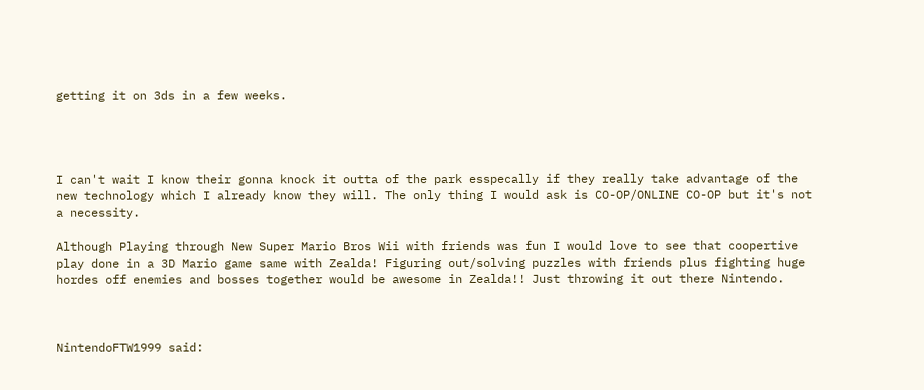getting it on 3ds in a few weeks.




I can't wait I know their gonna knock it outta of the park esspecally if they really take advantage of the new technology which I already know they will. The only thing I would ask is CO-OP/ONLINE CO-OP but it's not a necessity.

Although Playing through New Super Mario Bros Wii with friends was fun I would love to see that coopertive play done in a 3D Mario game same with Zealda! Figuring out/solving puzzles with friends plus fighting huge hordes off enemies and bosses together would be awesome in Zealda!! Just throwing it out there Nintendo.



NintendoFTW1999 said: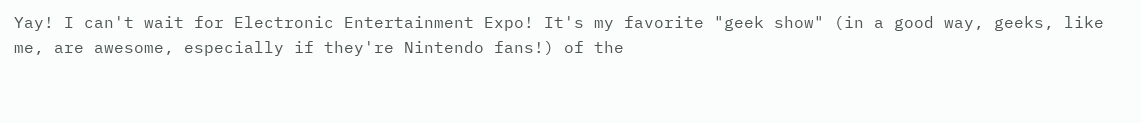Yay! I can't wait for Electronic Entertainment Expo! It's my favorite "geek show" (in a good way, geeks, like me, are awesome, especially if they're Nintendo fans!) of the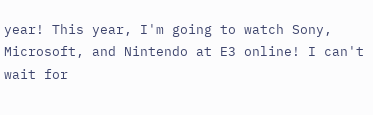year! This year, I'm going to watch Sony, Microsoft, and Nintendo at E3 online! I can't wait for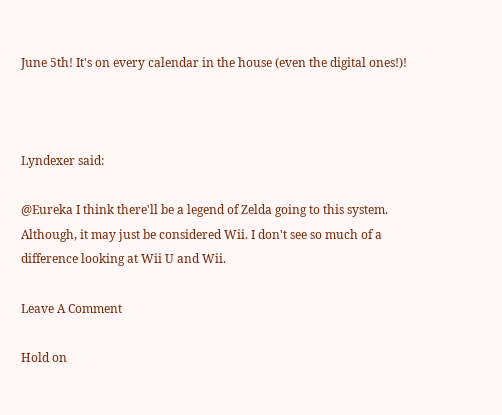June 5th! It's on every calendar in the house (even the digital ones!)!



Lyndexer said:

@Eureka I think there'll be a legend of Zelda going to this system. Although, it may just be considered Wii. I don't see so much of a difference looking at Wii U and Wii.

Leave A Comment

Hold on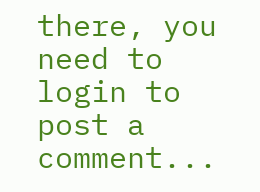there, you need to login to post a comment...